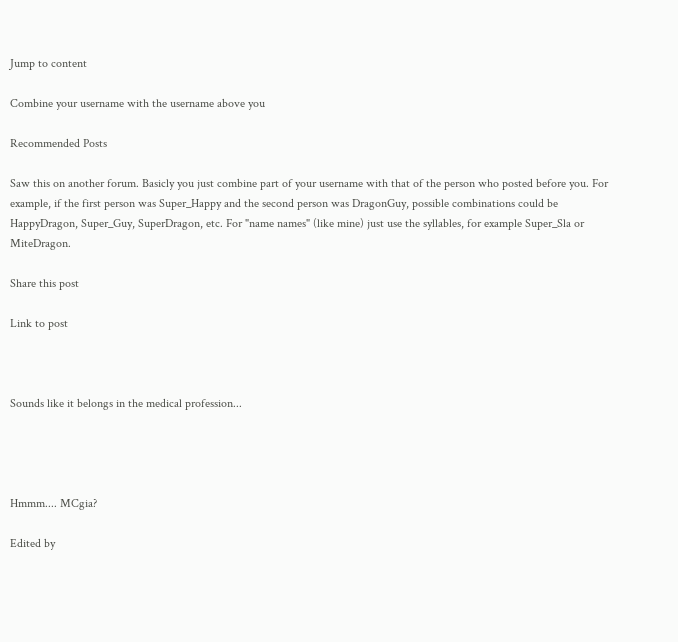Jump to content

Combine your username with the username above you

Recommended Posts

Saw this on another forum. Basicly you just combine part of your username with that of the person who posted before you. For example, if the first person was Super_Happy and the second person was DragonGuy, possible combinations could be HappyDragon, Super_Guy, SuperDragon, etc. For "name names" (like mine) just use the syllables, for example Super_Sla or MiteDragon.

Share this post

Link to post



Sounds like it belongs in the medical profession...




Hmmm.... MCgia?

Edited by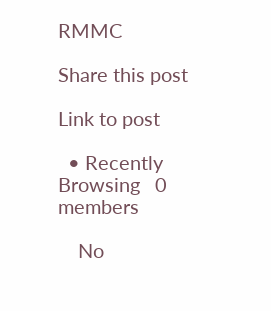RMMC

Share this post

Link to post

  • Recently Browsing   0 members

    No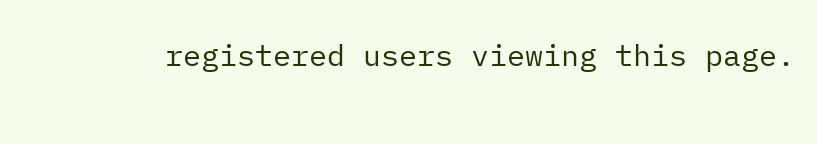registered users viewing this page.